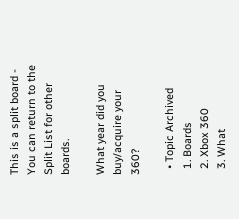This is a split board - You can return to the Split List for other boards.

What year did you buy/acquire your 360?

  • Topic Archived
  1. Boards
  2. Xbox 360
  3. What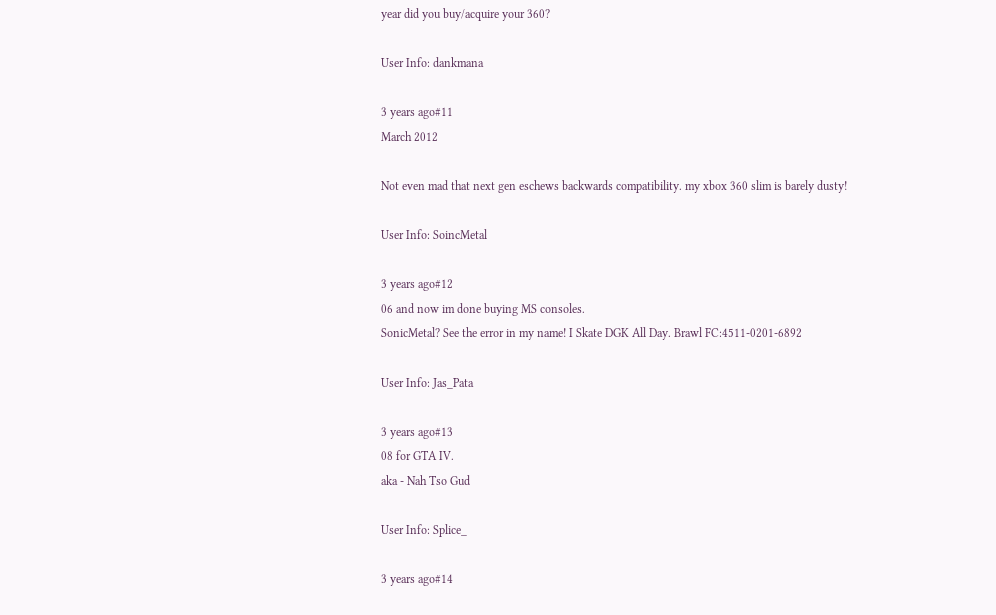year did you buy/acquire your 360?

User Info: dankmana

3 years ago#11
March 2012

Not even mad that next gen eschews backwards compatibility. my xbox 360 slim is barely dusty!

User Info: SoincMetal

3 years ago#12
06 and now im done buying MS consoles.
SonicMetal? See the error in my name! I Skate DGK All Day. Brawl FC:4511-0201-6892

User Info: Jas_Pata

3 years ago#13
08 for GTA IV.
aka - Nah Tso Gud

User Info: Splice_

3 years ago#14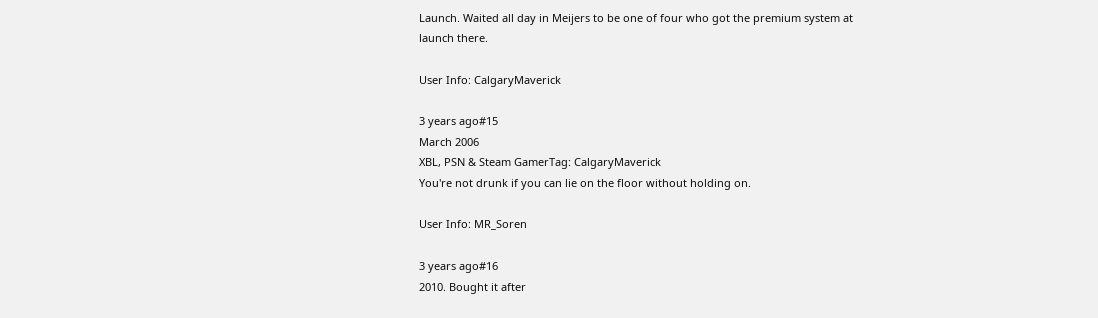Launch. Waited all day in Meijers to be one of four who got the premium system at launch there.

User Info: CalgaryMaverick

3 years ago#15
March 2006
XBL, PSN & Steam GamerTag: CalgaryMaverick
You're not drunk if you can lie on the floor without holding on.

User Info: MR_Soren

3 years ago#16
2010. Bought it after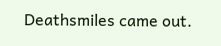Deathsmiles came out.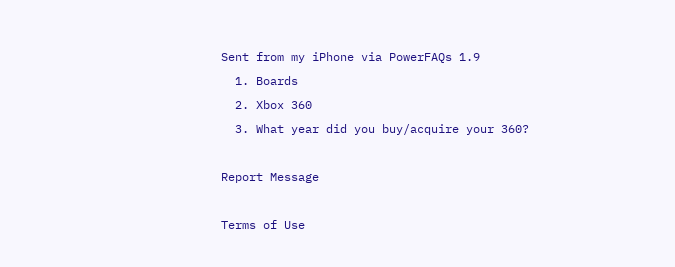Sent from my iPhone via PowerFAQs 1.9
  1. Boards
  2. Xbox 360
  3. What year did you buy/acquire your 360?

Report Message

Terms of Use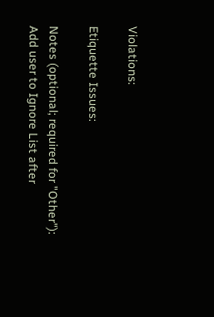Violations:

Etiquette Issues:

Notes (optional; required for "Other"):
Add user to Ignore List after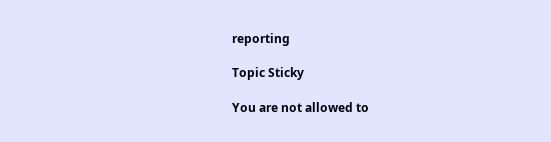reporting

Topic Sticky

You are not allowed to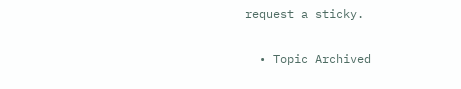request a sticky.

  • Topic Archived